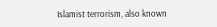Islamist terrorism, also known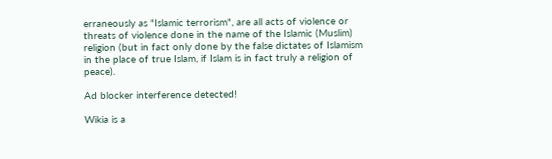erraneously as "Islamic terrorism", are all acts of violence or threats of violence done in the name of the Islamic (Muslim) religion (but in fact only done by the false dictates of Islamism in the place of true Islam, if Islam is in fact truly a religion of peace).

Ad blocker interference detected!

Wikia is a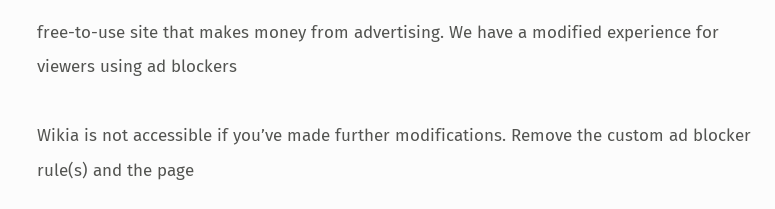free-to-use site that makes money from advertising. We have a modified experience for viewers using ad blockers

Wikia is not accessible if you’ve made further modifications. Remove the custom ad blocker rule(s) and the page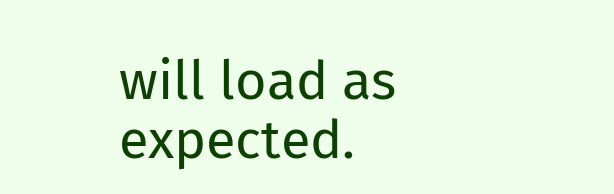will load as expected.